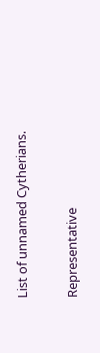List of unnamed Cytherians.

Representative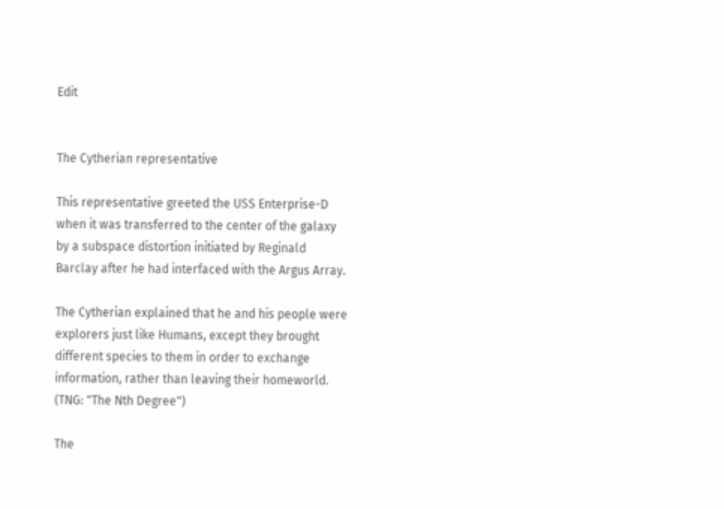Edit


The Cytherian representative

This representative greeted the USS Enterprise-D when it was transferred to the center of the galaxy by a subspace distortion initiated by Reginald Barclay after he had interfaced with the Argus Array.

The Cytherian explained that he and his people were explorers just like Humans, except they brought different species to them in order to exchange information, rather than leaving their homeworld. (TNG: "The Nth Degree")

The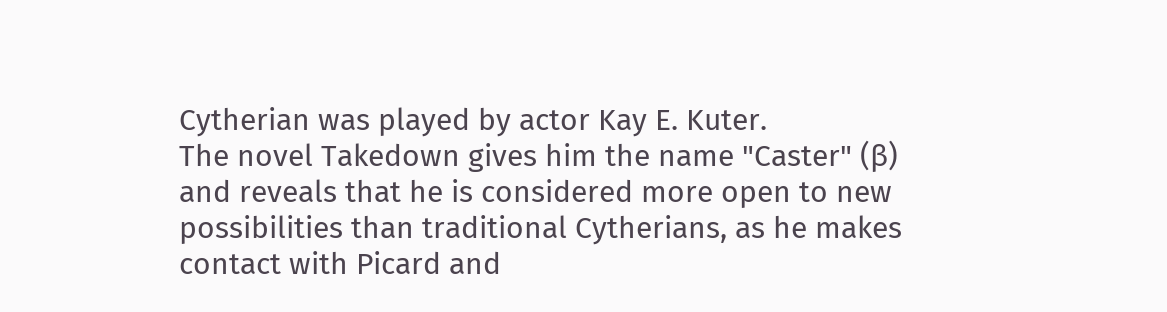Cytherian was played by actor Kay E. Kuter.
The novel Takedown gives him the name "Caster" (β) and reveals that he is considered more open to new possibilities than traditional Cytherians, as he makes contact with Picard and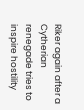Riker again after a Cytherian renegade tries to inspire hostility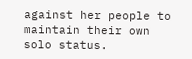against her people to maintain their own solo status.